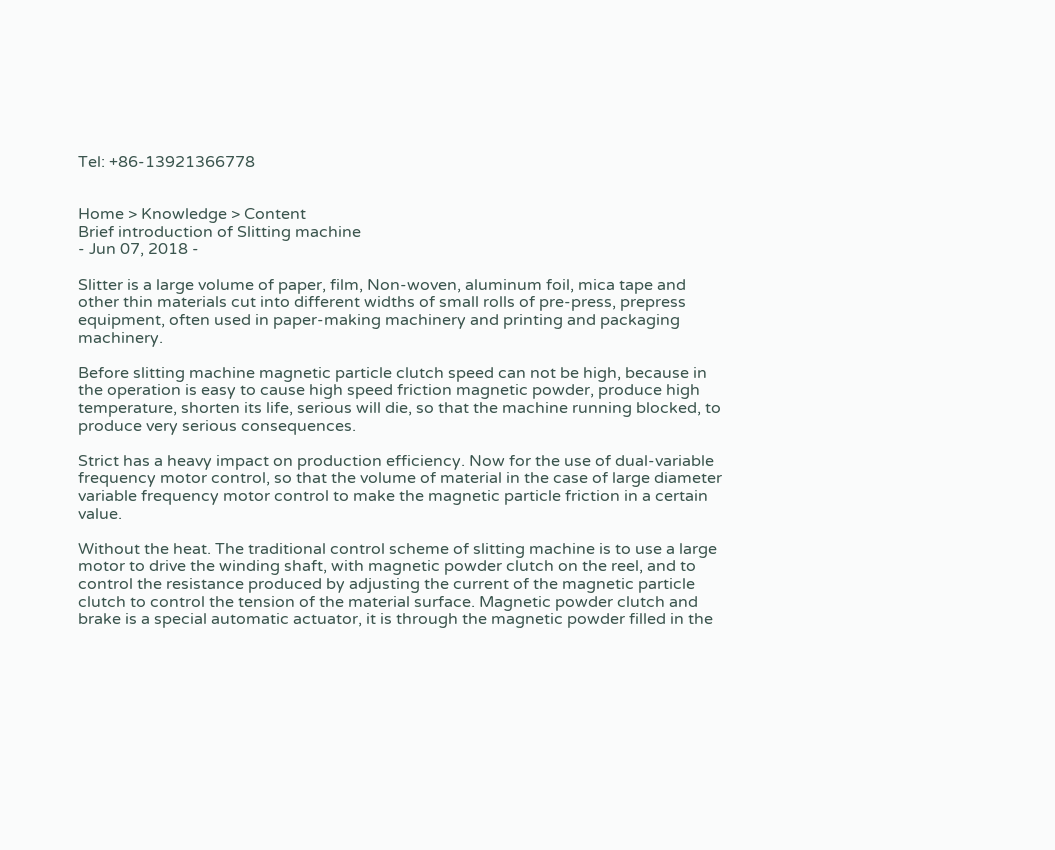Tel: +86-13921366778


Home > Knowledge > Content
Brief introduction of Slitting machine
- Jun 07, 2018 -

Slitter is a large volume of paper, film, Non-woven, aluminum foil, mica tape and other thin materials cut into different widths of small rolls of pre-press, prepress equipment, often used in paper-making machinery and printing and packaging machinery.

Before slitting machine magnetic particle clutch speed can not be high, because in the operation is easy to cause high speed friction magnetic powder, produce high temperature, shorten its life, serious will die, so that the machine running blocked, to produce very serious consequences.

Strict has a heavy impact on production efficiency. Now for the use of dual-variable frequency motor control, so that the volume of material in the case of large diameter variable frequency motor control to make the magnetic particle friction in a certain value.

Without the heat. The traditional control scheme of slitting machine is to use a large motor to drive the winding shaft, with magnetic powder clutch on the reel, and to control the resistance produced by adjusting the current of the magnetic particle clutch to control the tension of the material surface. Magnetic powder clutch and brake is a special automatic actuator, it is through the magnetic powder filled in the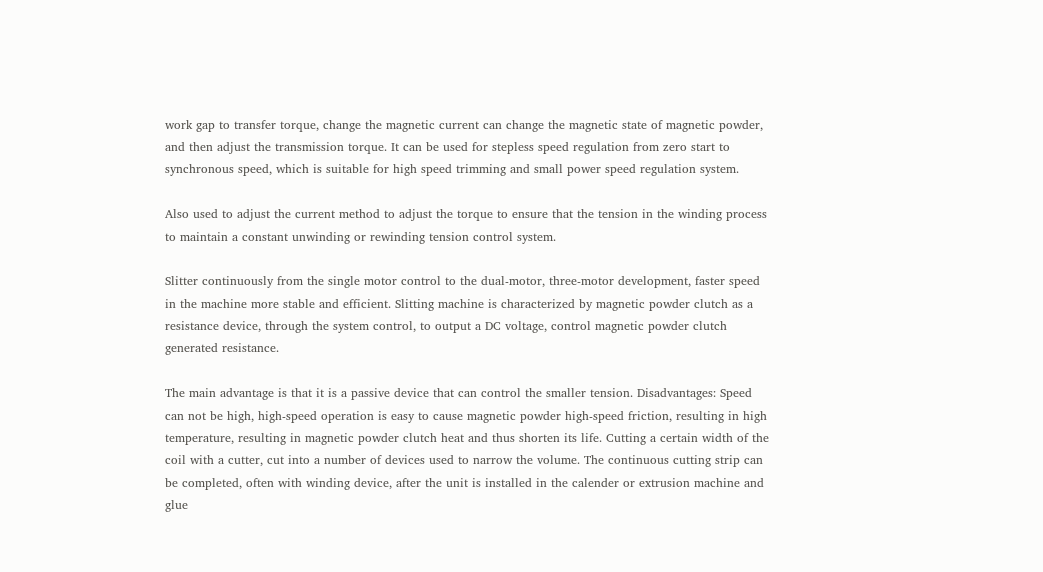work gap to transfer torque, change the magnetic current can change the magnetic state of magnetic powder, and then adjust the transmission torque. It can be used for stepless speed regulation from zero start to synchronous speed, which is suitable for high speed trimming and small power speed regulation system.

Also used to adjust the current method to adjust the torque to ensure that the tension in the winding process to maintain a constant unwinding or rewinding tension control system.

Slitter continuously from the single motor control to the dual-motor, three-motor development, faster speed in the machine more stable and efficient. Slitting machine is characterized by magnetic powder clutch as a resistance device, through the system control, to output a DC voltage, control magnetic powder clutch generated resistance.

The main advantage is that it is a passive device that can control the smaller tension. Disadvantages: Speed can not be high, high-speed operation is easy to cause magnetic powder high-speed friction, resulting in high temperature, resulting in magnetic powder clutch heat and thus shorten its life. Cutting a certain width of the coil with a cutter, cut into a number of devices used to narrow the volume. The continuous cutting strip can be completed, often with winding device, after the unit is installed in the calender or extrusion machine and glue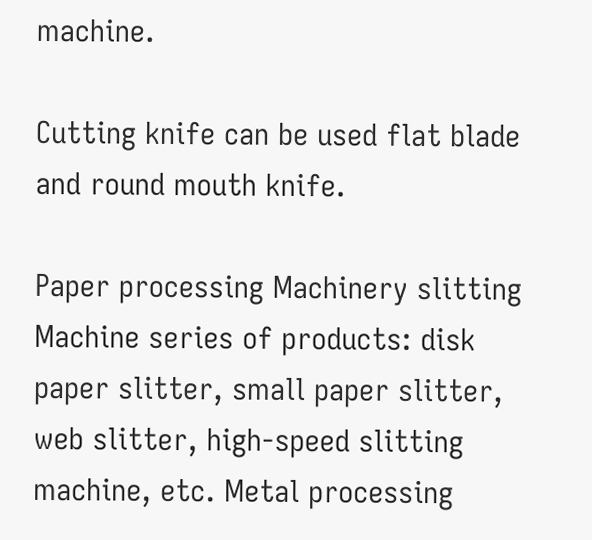machine.

Cutting knife can be used flat blade and round mouth knife.

Paper processing Machinery slitting Machine series of products: disk paper slitter, small paper slitter, web slitter, high-speed slitting machine, etc. Metal processing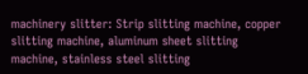machinery slitter: Strip slitting machine, copper slitting machine, aluminum sheet slitting machine, stainless steel slitting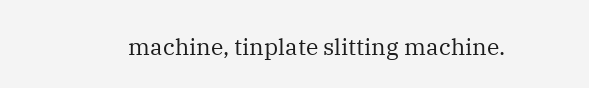machine, tinplate slitting machine.